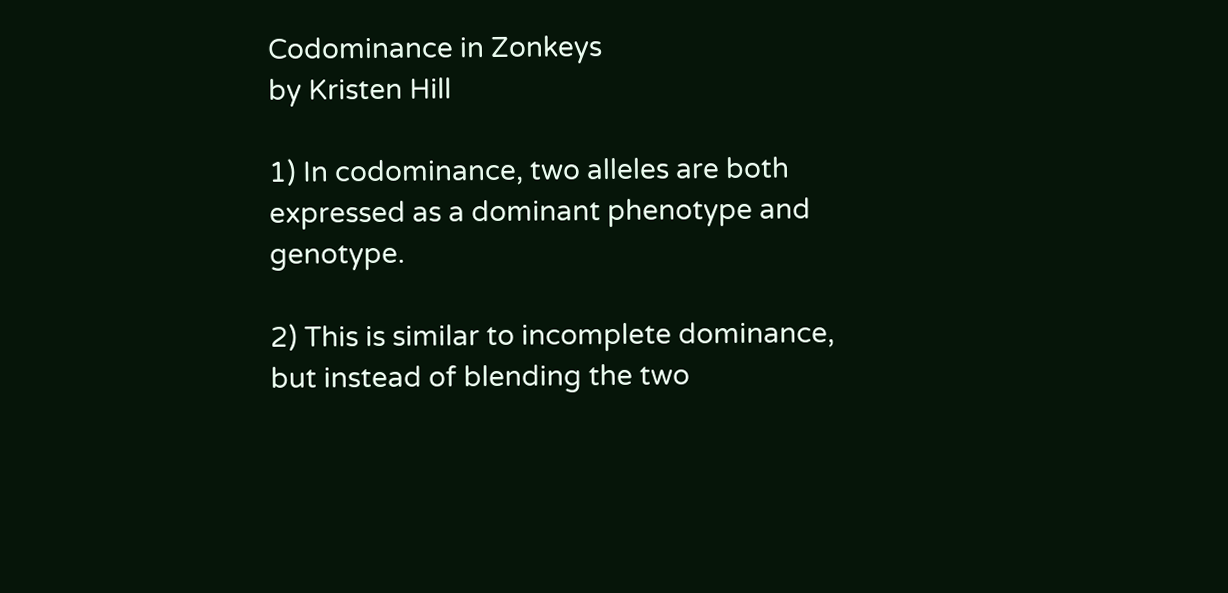Codominance in Zonkeys
by Kristen Hill

1) In codominance, two alleles are both expressed as a dominant phenotype and genotype.

2) This is similar to incomplete dominance, but instead of blending the two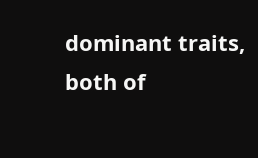dominant traits, both of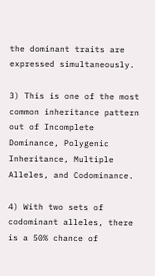the dominant traits are expressed simultaneously.

3) This is one of the most common inheritance pattern out of Incomplete Dominance, Polygenic Inheritance, Multiple Alleles, and Codominance.

4) With two sets of codominant alleles, there is a 50% chance of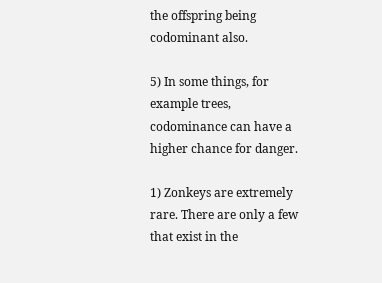the offspring being codominant also.

5) In some things, for example trees, codominance can have a higher chance for danger.

1) Zonkeys are extremely rare. There are only a few that exist in the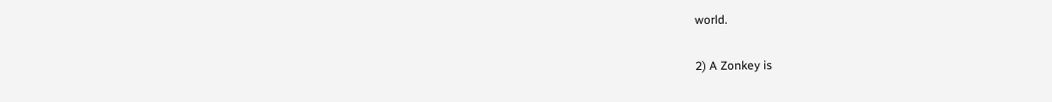world.

2) A Zonkey is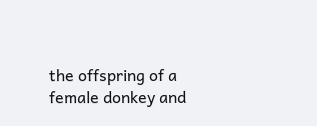the offspring of a female donkey and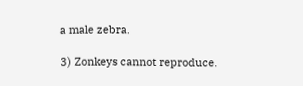a male zebra.

3) Zonkeys cannot reproduce.